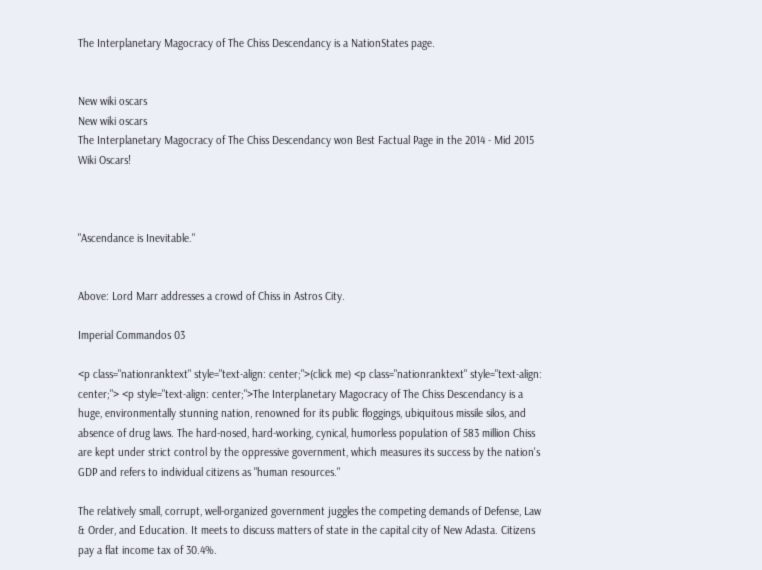The Interplanetary Magocracy of The Chiss Descendancy is a NationStates page.


New wiki oscars
New wiki oscars
The Interplanetary Magocracy of The Chiss Descendancy won Best Factual Page in the 2014 - Mid 2015 Wiki Oscars!



"Ascendance is Inevitable."


Above: Lord Marr addresses a crowd of Chiss in Astros City.

Imperial Commandos 03

<p class="nationranktext" style="text-align: center;">(click me) <p class="nationranktext" style="text-align: center;"> <p style="text-align: center;">The Interplanetary Magocracy of The Chiss Descendancy is a huge, environmentally stunning nation, renowned for its public floggings, ubiquitous missile silos, and absence of drug laws. The hard-nosed, hard-working, cynical, humorless population of 583 million Chiss are kept under strict control by the oppressive government, which measures its success by the nation's GDP and refers to individual citizens as "human resources."

The relatively small, corrupt, well-organized government juggles the competing demands of Defense, Law & Order, and Education. It meets to discuss matters of state in the capital city of New Adasta. Citizens pay a flat income tax of 30.4%.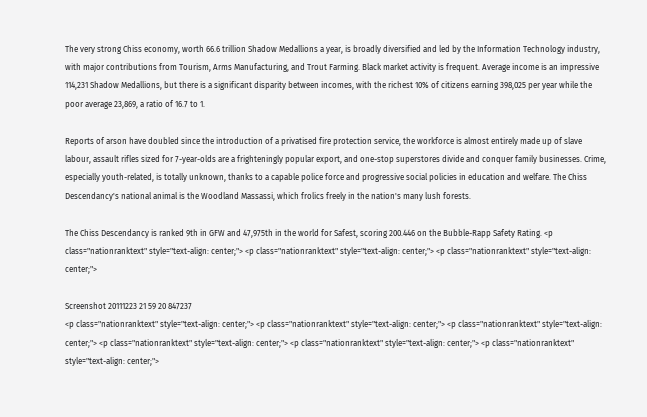The very strong Chiss economy, worth 66.6 trillion Shadow Medallions a year, is broadly diversified and led by the Information Technology industry, with major contributions from Tourism, Arms Manufacturing, and Trout Farming. Black market activity is frequent. Average income is an impressive 114,231 Shadow Medallions, but there is a significant disparity between incomes, with the richest 10% of citizens earning 398,025 per year while the poor average 23,869, a ratio of 16.7 to 1.

Reports of arson have doubled since the introduction of a privatised fire protection service, the workforce is almost entirely made up of slave labour, assault rifles sized for 7-year-olds are a frighteningly popular export, and one-stop superstores divide and conquer family businesses. Crime, especially youth-related, is totally unknown, thanks to a capable police force and progressive social policies in education and welfare. The Chiss Descendancy's national animal is the Woodland Massassi, which frolics freely in the nation's many lush forests.

The Chiss Descendancy is ranked 9th in GFW and 47,975th in the world for Safest, scoring 200.446 on the Bubble-Rapp Safety Rating. <p class="nationranktext" style="text-align: center;"> <p class="nationranktext" style="text-align: center;"> <p class="nationranktext" style="text-align: center;">

Screenshot 20111223 21 59 20 847237
<p class="nationranktext" style="text-align: center;"> <p class="nationranktext" style="text-align: center;"> <p class="nationranktext" style="text-align: center;"> <p class="nationranktext" style="text-align: center;"> <p class="nationranktext" style="text-align: center;"> <p class="nationranktext" style="text-align: center;">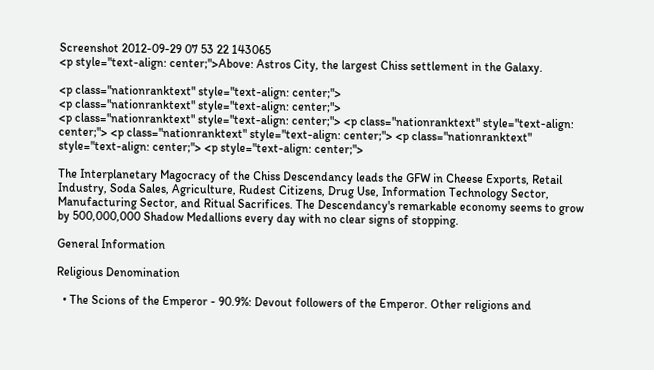Screenshot 2012-09-29 07 53 22 143065
<p style="text-align: center;">Above: Astros City, the largest Chiss settlement in the Galaxy.

<p class="nationranktext" style="text-align: center;">
<p class="nationranktext" style="text-align: center;">
<p class="nationranktext" style="text-align: center;"> <p class="nationranktext" style="text-align: center;"> <p class="nationranktext" style="text-align: center;"> <p class="nationranktext" style="text-align: center;"> <p style="text-align: center;">

The Interplanetary Magocracy of the Chiss Descendancy leads the GFW in Cheese Exports, Retail Industry, Soda Sales, Agriculture, Rudest Citizens, Drug Use, Information Technology Sector, Manufacturing Sector, and Ritual Sacrifices. The Descendancy's remarkable economy seems to grow by 500,000,000 Shadow Medallions every day with no clear signs of stopping.

General Information

Religious Denomination

  • The Scions of the Emperor - 90.9%: Devout followers of the Emperor. Other religions and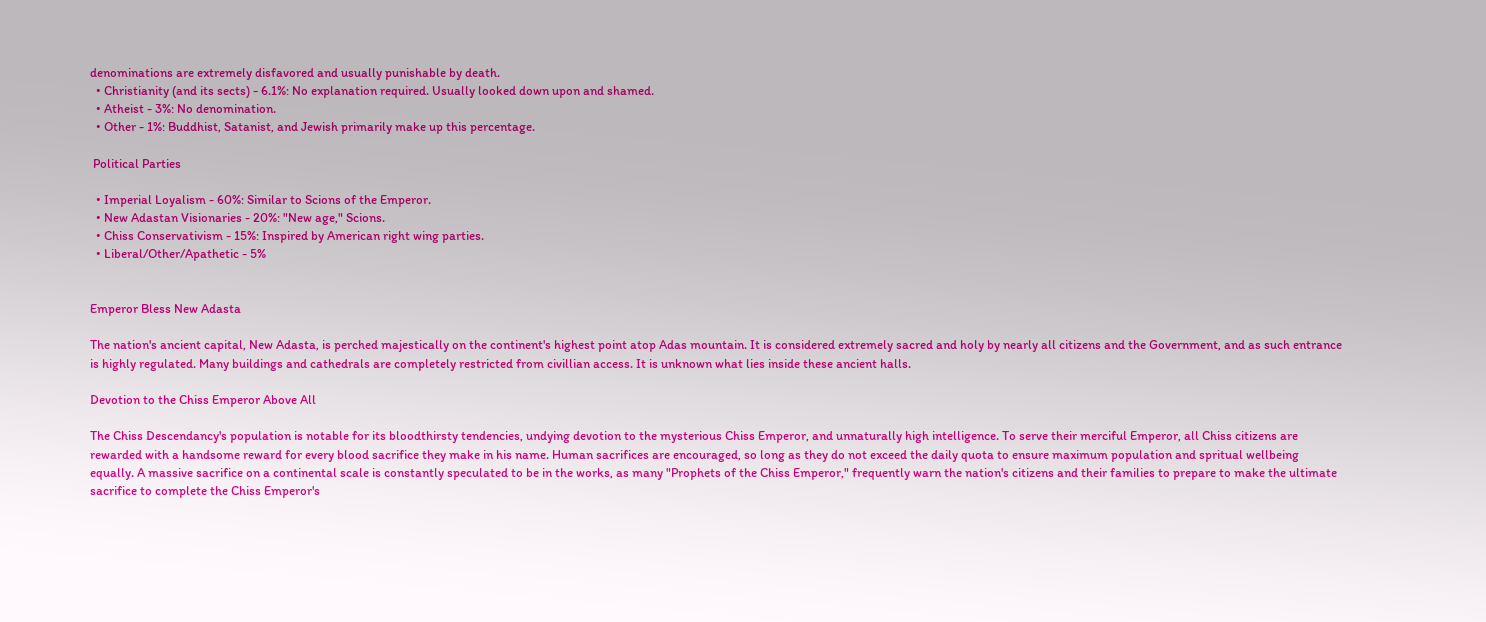denominations are extremely disfavored and usually punishable by death.
  • Christianity (and its sects) - 6.1%: No explanation required. Usually looked down upon and shamed.
  • Atheist - 3%: No denomination.
  • Other - 1%: Buddhist, Satanist, and Jewish primarily make up this percentage.

 Political Parties

  • Imperial Loyalism - 60%: Similar to Scions of the Emperor.
  • New Adastan Visionaries - 20%: "New age," Scions.
  • Chiss Conservativism - 15%: Inspired by American right wing parties.
  • Liberal/Other/Apathetic - 5%


Emperor Bless New Adasta

The nation's ancient capital, New Adasta, is perched majestically on the continent's highest point atop Adas mountain. It is considered extremely sacred and holy by nearly all citizens and the Government, and as such entrance is highly regulated. Many buildings and cathedrals are completely restricted from civillian access. It is unknown what lies inside these ancient halls.

Devotion to the Chiss Emperor Above All

The Chiss Descendancy's population is notable for its bloodthirsty tendencies, undying devotion to the mysterious Chiss Emperor, and unnaturally high intelligence. To serve their merciful Emperor, all Chiss citizens are rewarded with a handsome reward for every blood sacrifice they make in his name. Human sacrifices are encouraged, so long as they do not exceed the daily quota to ensure maximum population and spritual wellbeing equally. A massive sacrifice on a continental scale is constantly speculated to be in the works, as many "Prophets of the Chiss Emperor," frequently warn the nation's citizens and their families to prepare to make the ultimate sacrifice to complete the Chiss Emperor's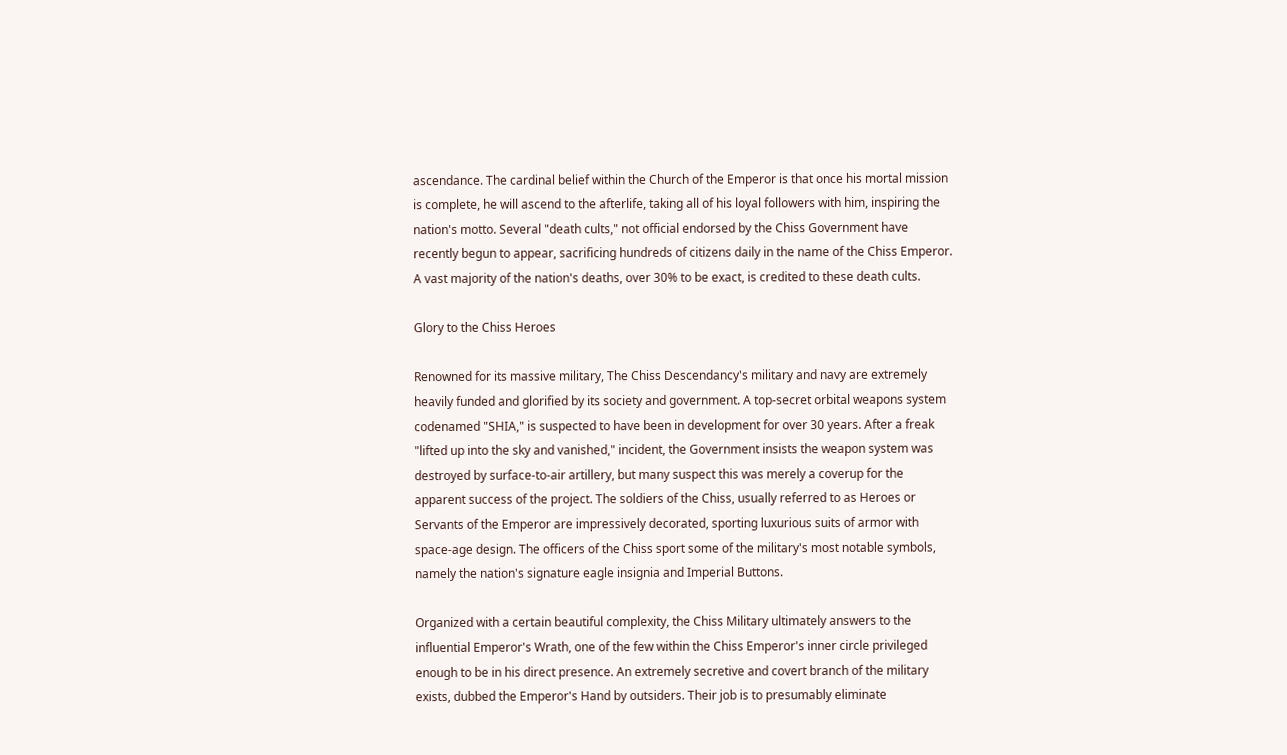ascendance. The cardinal belief within the Church of the Emperor is that once his mortal mission is complete, he will ascend to the afterlife, taking all of his loyal followers with him, inspiring the nation's motto. Several "death cults," not official endorsed by the Chiss Government have recently begun to appear, sacrificing hundreds of citizens daily in the name of the Chiss Emperor. A vast majority of the nation's deaths, over 30% to be exact, is credited to these death cults.

Glory to the Chiss Heroes

Renowned for its massive military, The Chiss Descendancy's military and navy are extremely heavily funded and glorified by its society and government. A top-secret orbital weapons system codenamed "SHIA," is suspected to have been in development for over 30 years. After a freak "lifted up into the sky and vanished," incident, the Government insists the weapon system was destroyed by surface-to-air artillery, but many suspect this was merely a coverup for the apparent success of the project. The soldiers of the Chiss, usually referred to as Heroes or Servants of the Emperor are impressively decorated, sporting luxurious suits of armor with space-age design. The officers of the Chiss sport some of the military's most notable symbols, namely the nation's signature eagle insignia and Imperial Buttons.

Organized with a certain beautiful complexity, the Chiss Military ultimately answers to the influential Emperor's Wrath, one of the few within the Chiss Emperor's inner circle privileged enough to be in his direct presence. An extremely secretive and covert branch of the military exists, dubbed the Emperor's Hand by outsiders. Their job is to presumably eliminate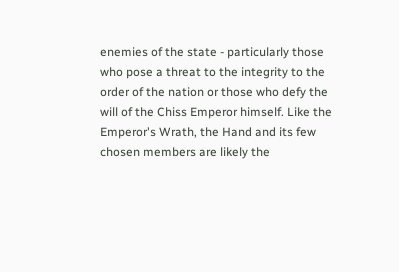enemies of the state - particularly those who pose a threat to the integrity to the order of the nation or those who defy the will of the Chiss Emperor himself. Like the Emperor's Wrath, the Hand and its few chosen members are likely the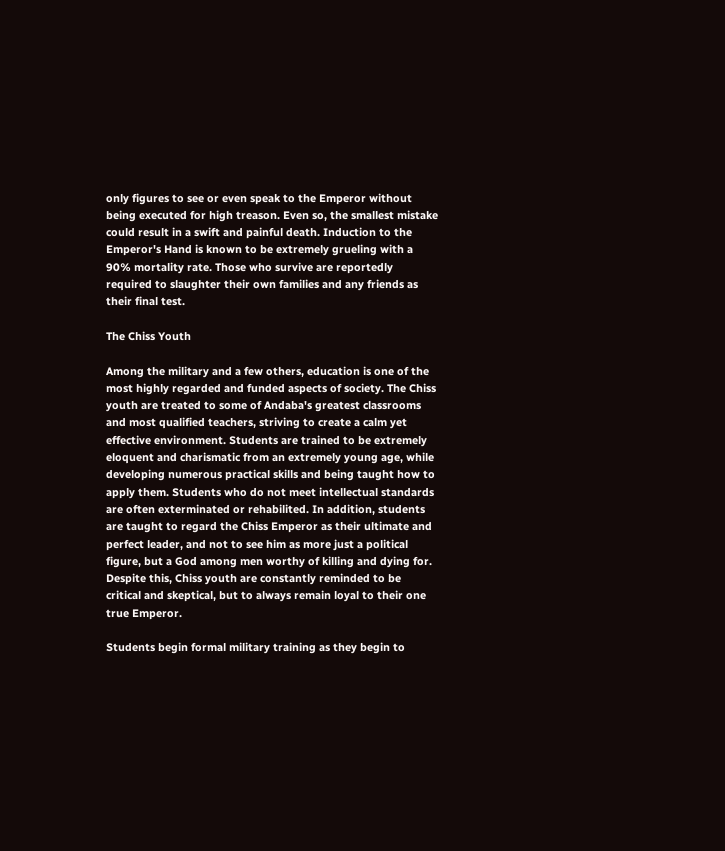only figures to see or even speak to the Emperor without being executed for high treason. Even so, the smallest mistake could result in a swift and painful death. Induction to the Emperor's Hand is known to be extremely grueling with a 90% mortality rate. Those who survive are reportedly required to slaughter their own families and any friends as their final test.

The Chiss Youth

Among the military and a few others, education is one of the most highly regarded and funded aspects of society. The Chiss youth are treated to some of Andaba's greatest classrooms and most qualified teachers, striving to create a calm yet effective environment. Students are trained to be extremely eloquent and charismatic from an extremely young age, while developing numerous practical skills and being taught how to apply them. Students who do not meet intellectual standards are often exterminated or rehabilited. In addition, students are taught to regard the Chiss Emperor as their ultimate and perfect leader, and not to see him as more just a political figure, but a God among men worthy of killing and dying for. Despite this, Chiss youth are constantly reminded to be critical and skeptical, but to always remain loyal to their one true Emperor.

Students begin formal military training as they begin to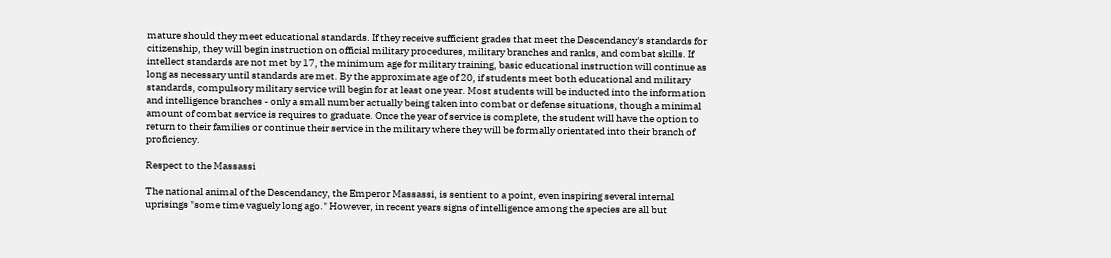mature should they meet educational standards. If they receive sufficient grades that meet the Descendancy's standards for citizenship, they will begin instruction on official military procedures, military branches and ranks, and combat skills. If intellect standards are not met by 17, the minimum age for military training, basic educational instruction will continue as long as necessary until standards are met. By the approximate age of 20, if students meet both educational and military standards, compulsory military service will begin for at least one year. Most students will be inducted into the information and intelligence branches - only a small number actually being taken into combat or defense situations, though a minimal amount of combat service is requires to graduate. Once the year of service is complete, the student will have the option to return to their families or continue their service in the military where they will be formally orientated into their branch of proficiency.

Respect to the Massassi

The national animal of the Descendancy, the Emperor Massassi, is sentient to a point, even inspiring several internal uprisings "some time vaguely long ago." However, in recent years signs of intelligence among the species are all but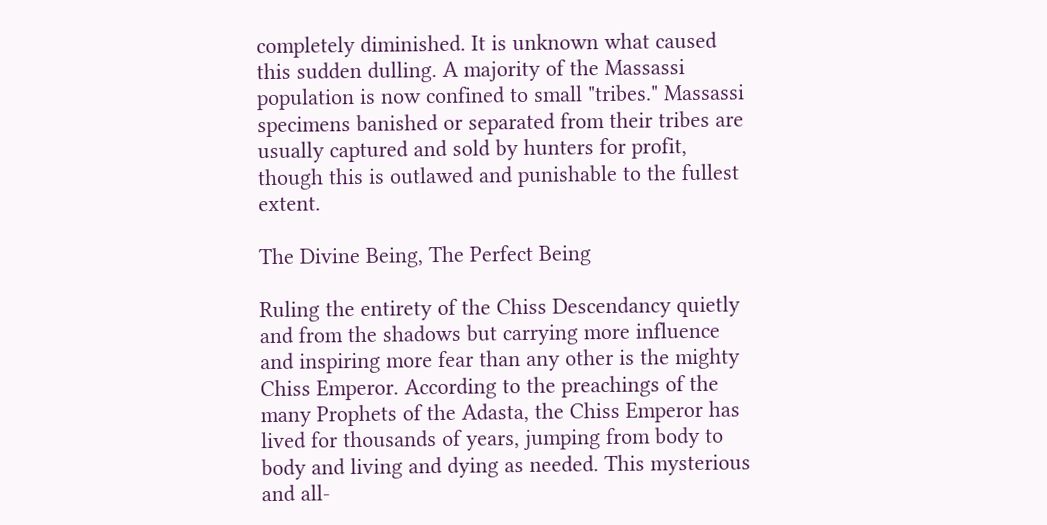completely diminished. It is unknown what caused this sudden dulling. A majority of the Massassi population is now confined to small "tribes." Massassi specimens banished or separated from their tribes are usually captured and sold by hunters for profit, though this is outlawed and punishable to the fullest extent.

The Divine Being, The Perfect Being

Ruling the entirety of the Chiss Descendancy quietly and from the shadows but carrying more influence and inspiring more fear than any other is the mighty Chiss Emperor. According to the preachings of the many Prophets of the Adasta, the Chiss Emperor has lived for thousands of years, jumping from body to body and living and dying as needed. This mysterious and all-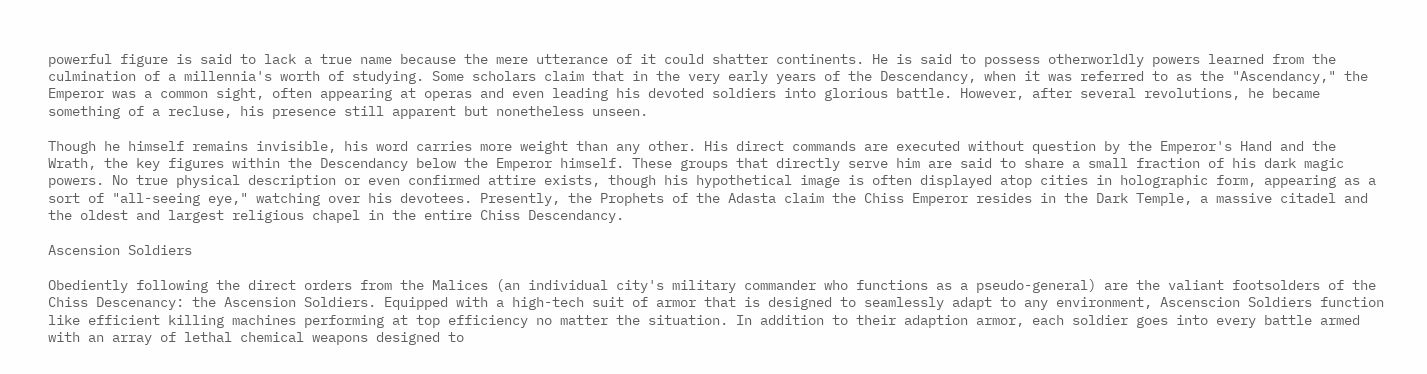powerful figure is said to lack a true name because the mere utterance of it could shatter continents. He is said to possess otherworldly powers learned from the culmination of a millennia's worth of studying. Some scholars claim that in the very early years of the Descendancy, when it was referred to as the "Ascendancy," the Emperor was a common sight, often appearing at operas and even leading his devoted soldiers into glorious battle. However, after several revolutions, he became something of a recluse, his presence still apparent but nonetheless unseen.

Though he himself remains invisible, his word carries more weight than any other. His direct commands are executed without question by the Emperor's Hand and the Wrath, the key figures within the Descendancy below the Emperor himself. These groups that directly serve him are said to share a small fraction of his dark magic powers. No true physical description or even confirmed attire exists, though his hypothetical image is often displayed atop cities in holographic form, appearing as a sort of "all-seeing eye," watching over his devotees. Presently, the Prophets of the Adasta claim the Chiss Emperor resides in the Dark Temple, a massive citadel and the oldest and largest religious chapel in the entire Chiss Descendancy.

Ascension Soldiers

Obediently following the direct orders from the Malices (an individual city's military commander who functions as a pseudo-general) are the valiant footsolders of the Chiss Descenancy: the Ascension Soldiers. Equipped with a high-tech suit of armor that is designed to seamlessly adapt to any environment, Ascenscion Soldiers function like efficient killing machines performing at top efficiency no matter the situation. In addition to their adaption armor, each soldier goes into every battle armed with an array of lethal chemical weapons designed to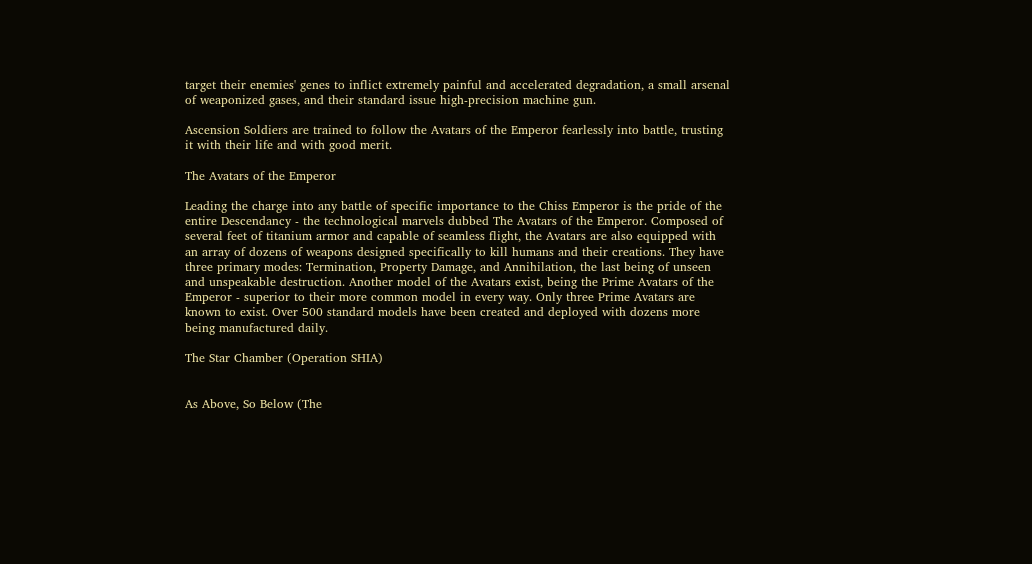target their enemies' genes to inflict extremely painful and accelerated degradation, a small arsenal of weaponized gases, and their standard issue high-precision machine gun.

Ascension Soldiers are trained to follow the Avatars of the Emperor fearlessly into battle, trusting it with their life and with good merit.

The Avatars of the Emperor

Leading the charge into any battle of specific importance to the Chiss Emperor is the pride of the entire Descendancy - the technological marvels dubbed The Avatars of the Emperor. Composed of several feet of titanium armor and capable of seamless flight, the Avatars are also equipped with an array of dozens of weapons designed specifically to kill humans and their creations. They have three primary modes: Termination, Property Damage, and Annihilation, the last being of unseen and unspeakable destruction. Another model of the Avatars exist, being the Prime Avatars of the Emperor - superior to their more common model in every way. Only three Prime Avatars are known to exist. Over 500 standard models have been created and deployed with dozens more being manufactured daily.

The Star Chamber (Operation SHIA)


As Above, So Below (The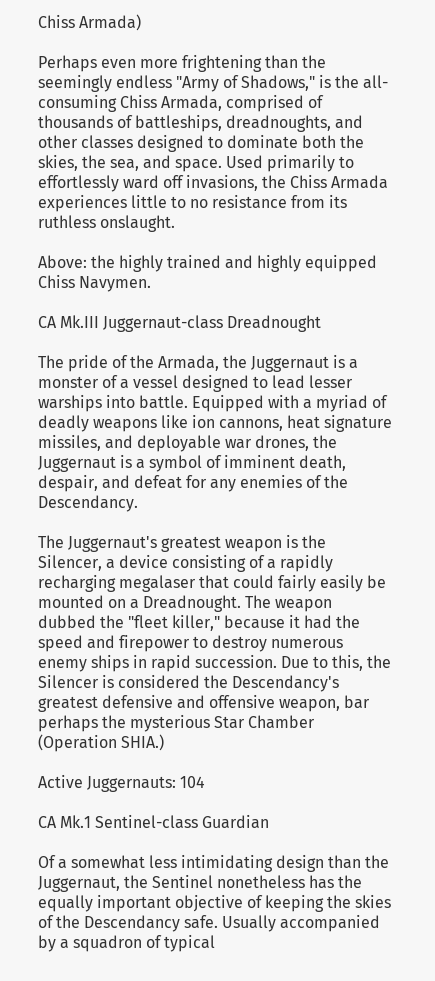Chiss Armada)

Perhaps even more frightening than the seemingly endless "Army of Shadows," is the all-consuming Chiss Armada, comprised of thousands of battleships, dreadnoughts, and other classes designed to dominate both the skies, the sea, and space. Used primarily to effortlessly ward off invasions, the Chiss Armada experiences little to no resistance from its ruthless onslaught.

Above: the highly trained and highly equipped Chiss Navymen.

CA Mk.III Juggernaut-class Dreadnought

The pride of the Armada, the Juggernaut is a monster of a vessel designed to lead lesser warships into battle. Equipped with a myriad of deadly weapons like ion cannons, heat signature missiles, and deployable war drones, the Juggernaut is a symbol of imminent death, despair, and defeat for any enemies of the Descendancy.

The Juggernaut's greatest weapon is the Silencer, a device consisting of a rapidly recharging megalaser that could fairly easily be mounted on a Dreadnought. The weapon dubbed the "fleet killer," because it had the speed and firepower to destroy numerous enemy ships in rapid succession. Due to this, the Silencer is considered the Descendancy's greatest defensive and offensive weapon, bar perhaps the mysterious Star Chamber (Operation SHIA.)

Active Juggernauts: 104

CA Mk.1 Sentinel-class Guardian

Of a somewhat less intimidating design than the Juggernaut, the Sentinel nonetheless has the equally important objective of keeping the skies of the Descendancy safe. Usually accompanied by a squadron of typical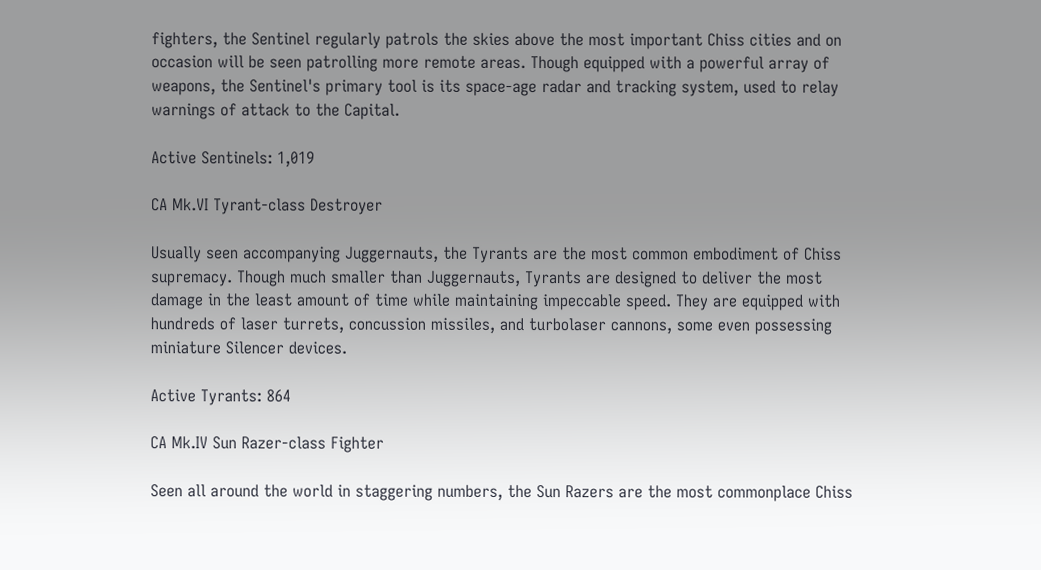fighters, the Sentinel regularly patrols the skies above the most important Chiss cities and on occasion will be seen patrolling more remote areas. Though equipped with a powerful array of weapons, the Sentinel's primary tool is its space-age radar and tracking system, used to relay warnings of attack to the Capital.

Active Sentinels: 1,019

CA Mk.VI Tyrant-class Destroyer

Usually seen accompanying Juggernauts, the Tyrants are the most common embodiment of Chiss supremacy. Though much smaller than Juggernauts, Tyrants are designed to deliver the most damage in the least amount of time while maintaining impeccable speed. They are equipped with hundreds of laser turrets, concussion missiles, and turbolaser cannons, some even possessing miniature Silencer devices.

Active Tyrants: 864

CA Mk.IV Sun Razer-class Fighter

Seen all around the world in staggering numbers, the Sun Razers are the most commonplace Chiss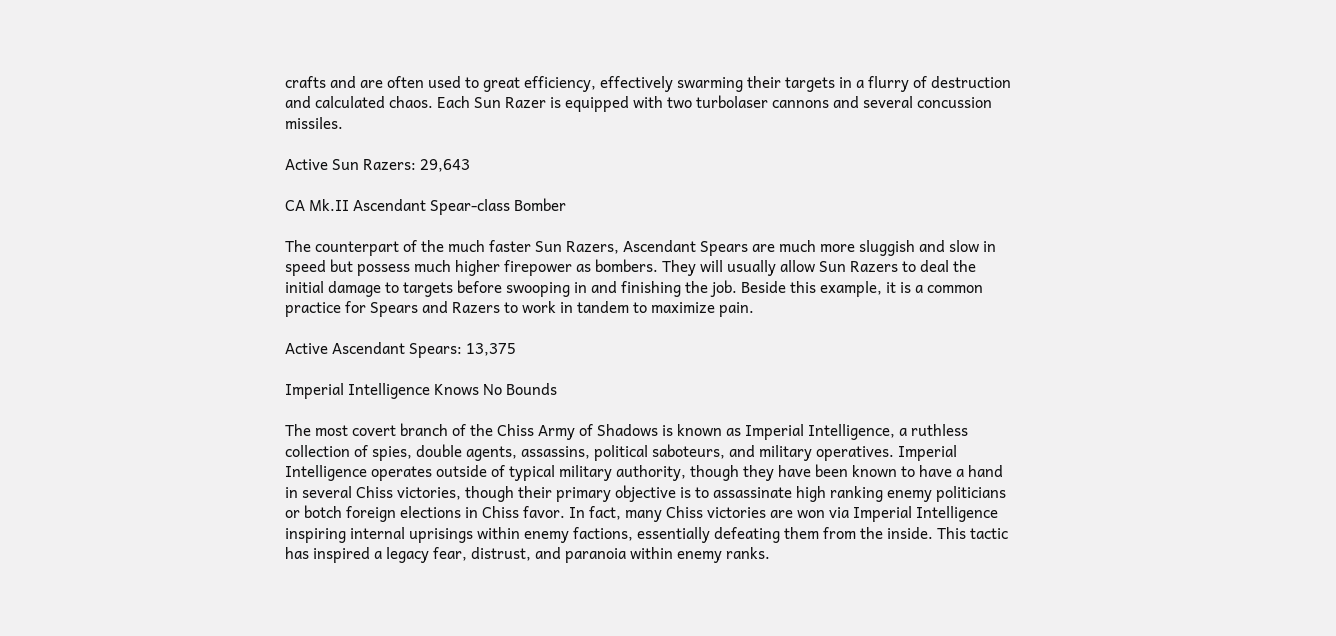crafts and are often used to great efficiency, effectively swarming their targets in a flurry of destruction and calculated chaos. Each Sun Razer is equipped with two turbolaser cannons and several concussion missiles.

Active Sun Razers: 29,643

CA Mk.II Ascendant Spear-class Bomber

The counterpart of the much faster Sun Razers, Ascendant Spears are much more sluggish and slow in speed but possess much higher firepower as bombers. They will usually allow Sun Razers to deal the initial damage to targets before swooping in and finishing the job. Beside this example, it is a common practice for Spears and Razers to work in tandem to maximize pain.

Active Ascendant Spears: 13,375

Imperial Intelligence Knows No Bounds

The most covert branch of the Chiss Army of Shadows is known as Imperial Intelligence, a ruthless collection of spies, double agents, assassins, political saboteurs, and military operatives. Imperial Intelligence operates outside of typical military authority, though they have been known to have a hand in several Chiss victories, though their primary objective is to assassinate high ranking enemy politicians or botch foreign elections in Chiss favor. In fact, many Chiss victories are won via Imperial Intelligence inspiring internal uprisings within enemy factions, essentially defeating them from the inside. This tactic has inspired a legacy fear, distrust, and paranoia within enemy ranks.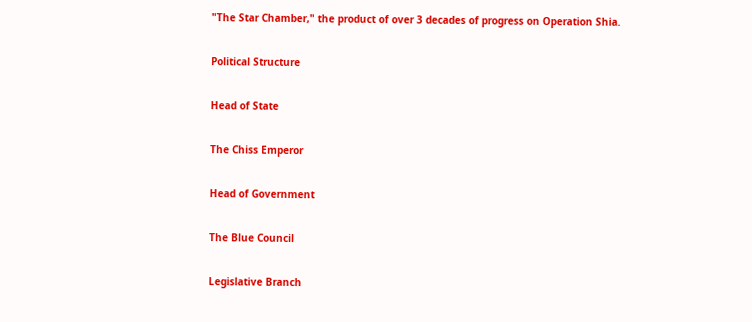"The Star Chamber," the product of over 3 decades of progress on Operation Shia.

Political Structure

Head of State

The Chiss Emperor

Head of Government

The Blue Council

Legislative Branch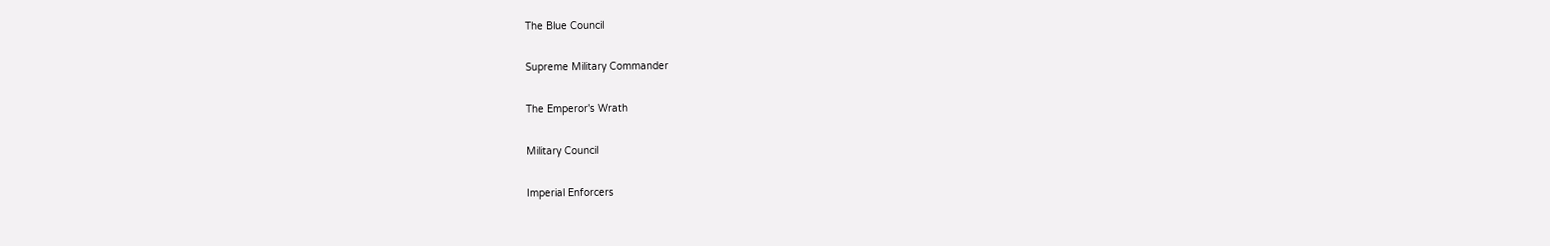The Blue Council

Supreme Military Commander

The Emperor's Wrath

Military Council

Imperial Enforcers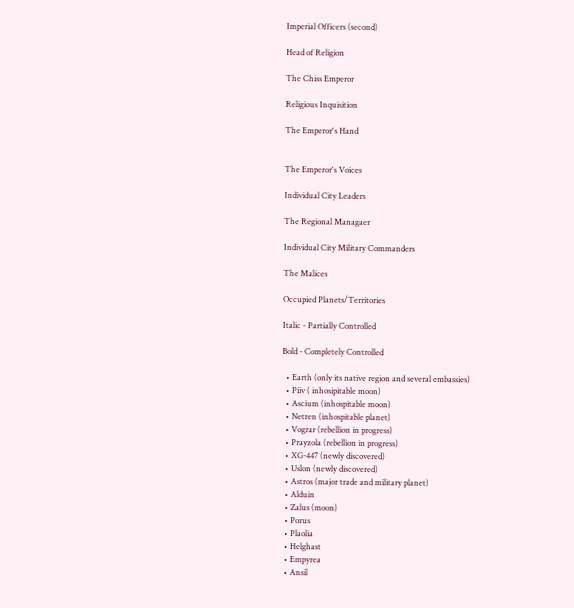Imperial Officers (second)

Head of Religion

The Chiss Emperor

Religious Inquisition

The Emperor's Hand


The Emperor's Voices

Individual City Leaders

The Regional Managaer

Individual City Military Commanders

The Malices

Occupied Planets/Territories

Italic - Partially Controlled

Bold - Completely Controlled

  • Earth (only its native region and several embassies)
  • Piiv ( inhosipitable moon)
  • Ascium (inhospitable moon)
  • Netren (inhospitable planet)
  • Vograr (rebellion in progress)
  • Prayzola (rebellion in progress)
  • XG-447 (newly discovered)
  • Uslon (newly discovered)
  • Astros (major trade and military planet)
  • Alduin
  • Zalus (moon)
  • Porus
  • Plaolia
  • Helghast
  • Empyrea
  • Ansil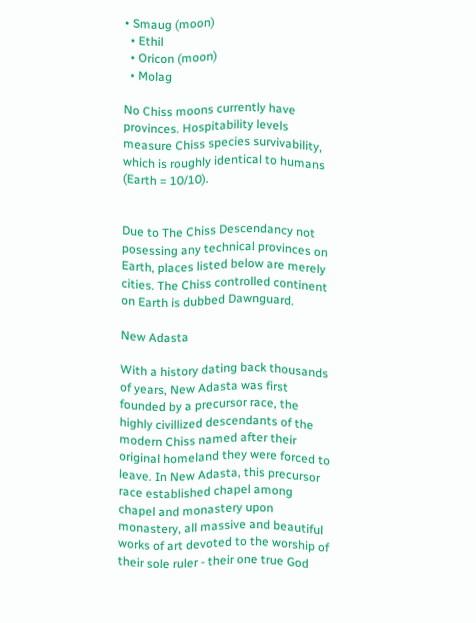• Smaug (moon)
  • Ethil
  • Oricon (moon)
  • Molag

No Chiss moons currently have provinces. Hospitability levels measure Chiss species survivability, which is roughly identical to humans (Earth = 10/10).


Due to The Chiss Descendancy not posessing any technical provinces on Earth, places listed below are merely cities. The Chiss controlled continent on Earth is dubbed Dawnguard.

New Adasta

With a history dating back thousands of years, New Adasta was first founded by a precursor race, the highly civillized descendants of the modern Chiss named after their original homeland they were forced to leave. In New Adasta, this precursor race established chapel among chapel and monastery upon monastery, all massive and beautiful works of art devoted to the worship of their sole ruler - their one true God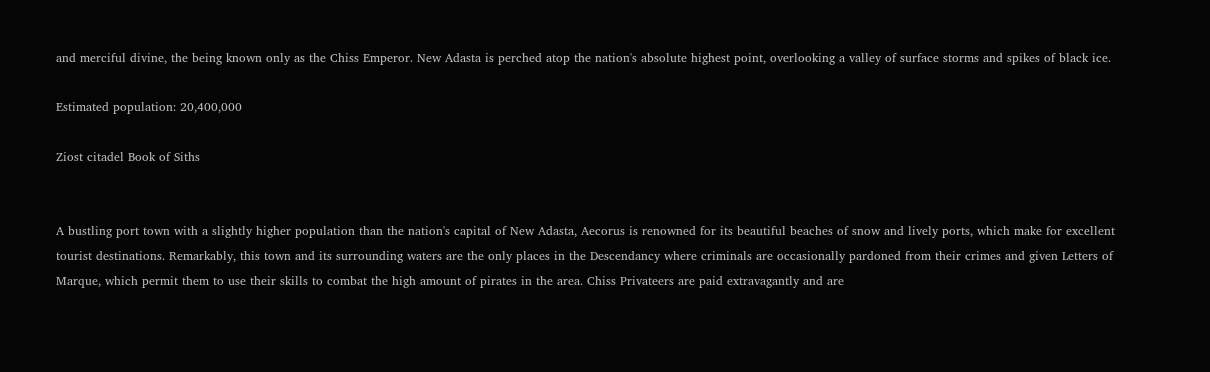and merciful divine, the being known only as the Chiss Emperor. New Adasta is perched atop the nation's absolute highest point, overlooking a valley of surface storms and spikes of black ice.

Estimated population: 20,400,000

Ziost citadel Book of Siths


A bustling port town with a slightly higher population than the nation's capital of New Adasta, Aecorus is renowned for its beautiful beaches of snow and lively ports, which make for excellent tourist destinations. Remarkably, this town and its surrounding waters are the only places in the Descendancy where criminals are occasionally pardoned from their crimes and given Letters of Marque, which permit them to use their skills to combat the high amount of pirates in the area. Chiss Privateers are paid extravagantly and are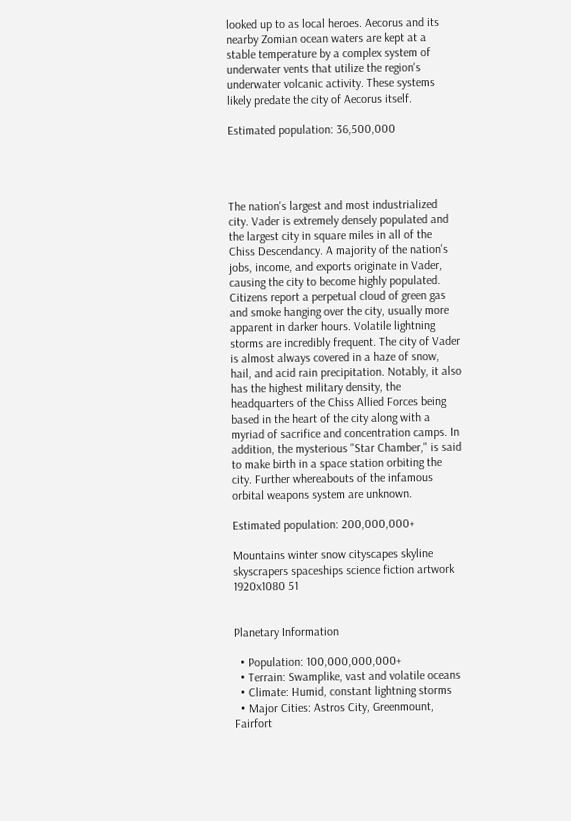looked up to as local heroes. Aecorus and its nearby Zomian ocean waters are kept at a stable temperature by a complex system of underwater vents that utilize the region's underwater volcanic activity. These systems likely predate the city of Aecorus itself.

Estimated population: 36,500,000




The nation's largest and most industrialized city. Vader is extremely densely populated and the largest city in square miles in all of the Chiss Descendancy. A majority of the nation's jobs, income, and exports originate in Vader, causing the city to become highly populated. Citizens report a perpetual cloud of green gas and smoke hanging over the city, usually more apparent in darker hours. Volatile lightning storms are incredibly frequent. The city of Vader is almost always covered in a haze of snow, hail, and acid rain precipitation. Notably, it also has the highest military density, the headquarters of the Chiss Allied Forces being based in the heart of the city along with a myriad of sacrifice and concentration camps. In addition, the mysterious "Star Chamber," is said to make birth in a space station orbiting the city. Further whereabouts of the infamous orbital weapons system are unknown.

Estimated population: 200,000,000+

Mountains winter snow cityscapes skyline skyscrapers spaceships science fiction artwork 1920x1080 51


Planetary Information

  • Population: 100,000,000,000+
  • Terrain: Swamplike, vast and volatile oceans
  • Climate: Humid, constant lightning storms
  • Major Cities: Astros City, Greenmount, Fairfort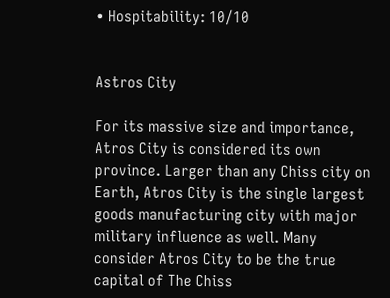• Hospitability: 10/10


Astros City

For its massive size and importance, Atros City is considered its own province. Larger than any Chiss city on Earth, Atros City is the single largest goods manufacturing city with major military influence as well. Many consider Atros City to be the true capital of The Chiss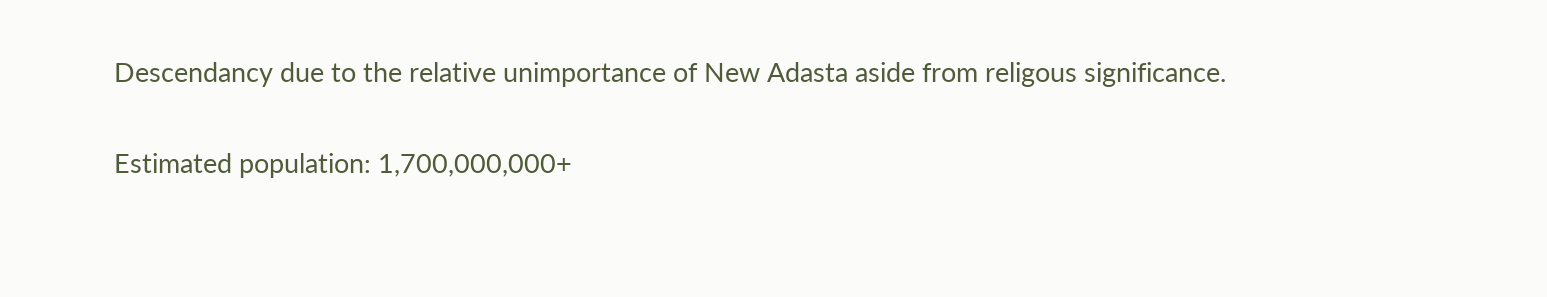Descendancy due to the relative unimportance of New Adasta aside from religous significance.

Estimated population: 1,700,000,000+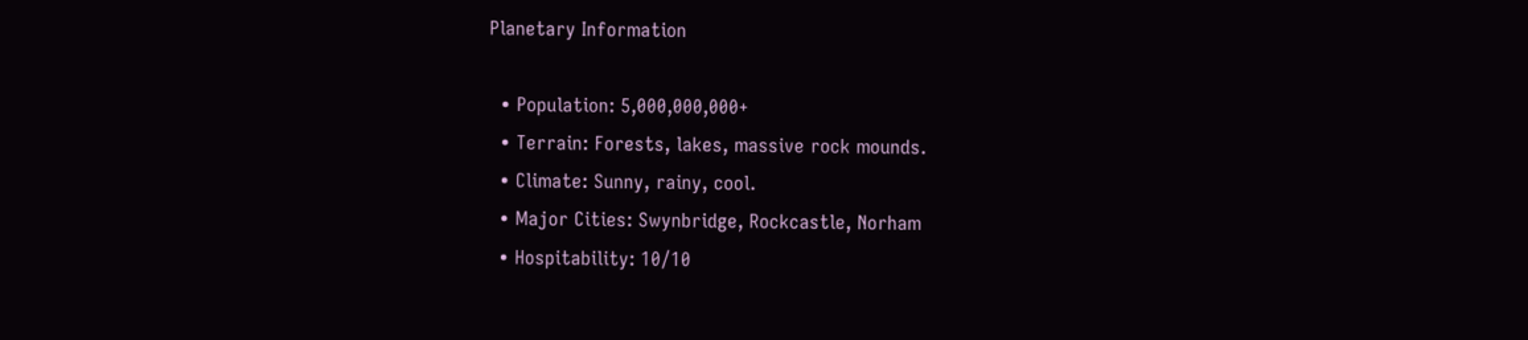Planetary Information

  • Population: 5,000,000,000+
  • Terrain: Forests, lakes, massive rock mounds.
  • Climate: Sunny, rainy, cool.
  • Major Cities: Swynbridge, Rockcastle, Norham
  • Hospitability: 10/10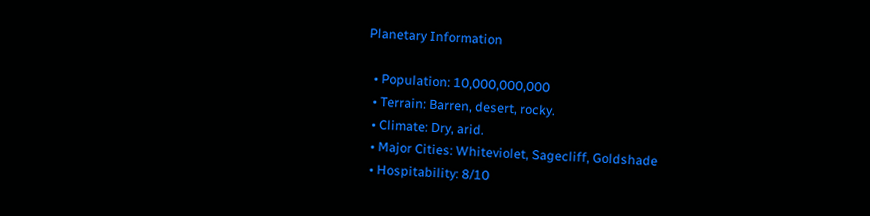Planetary Information

  • Population: 10,000,000,000
  • Terrain: Barren, desert, rocky.
  • Climate: Dry, arid.
  • Major Cities: Whiteviolet, Sagecliff, Goldshade
  • Hospitability: 8/10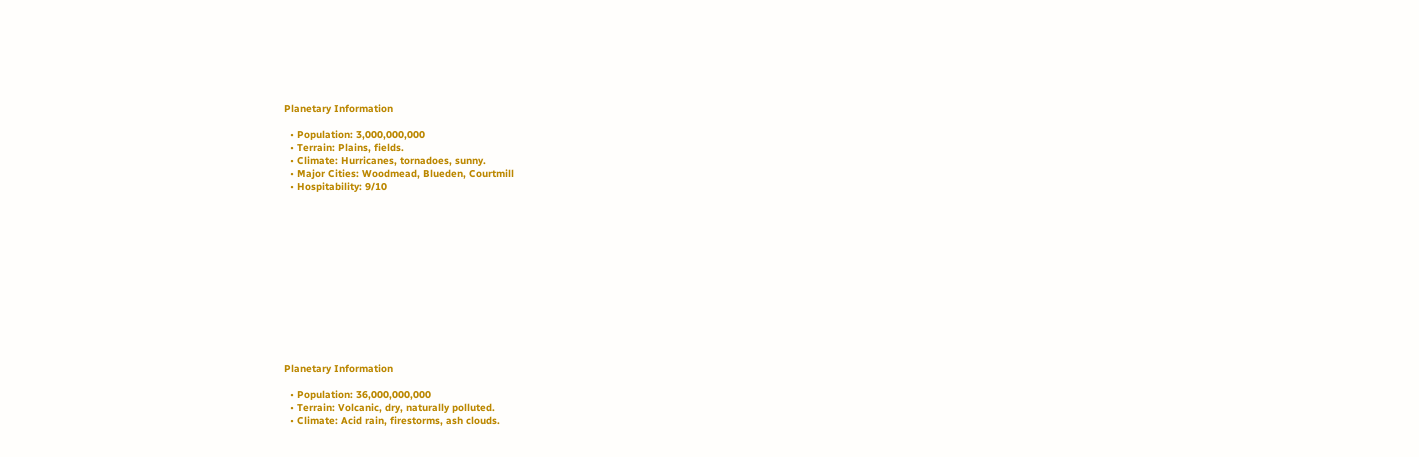Planetary Information

  • Population: 3,000,000,000
  • Terrain: Plains, fields.
  • Climate: Hurricanes, tornadoes, sunny.
  • Major Cities: Woodmead, Blueden, Courtmill
  • Hospitability: 9/10













Planetary Information

  • Population: 36,000,000,000
  • Terrain: Volcanic, dry, naturally polluted.
  • Climate: Acid rain, firestorms, ash clouds.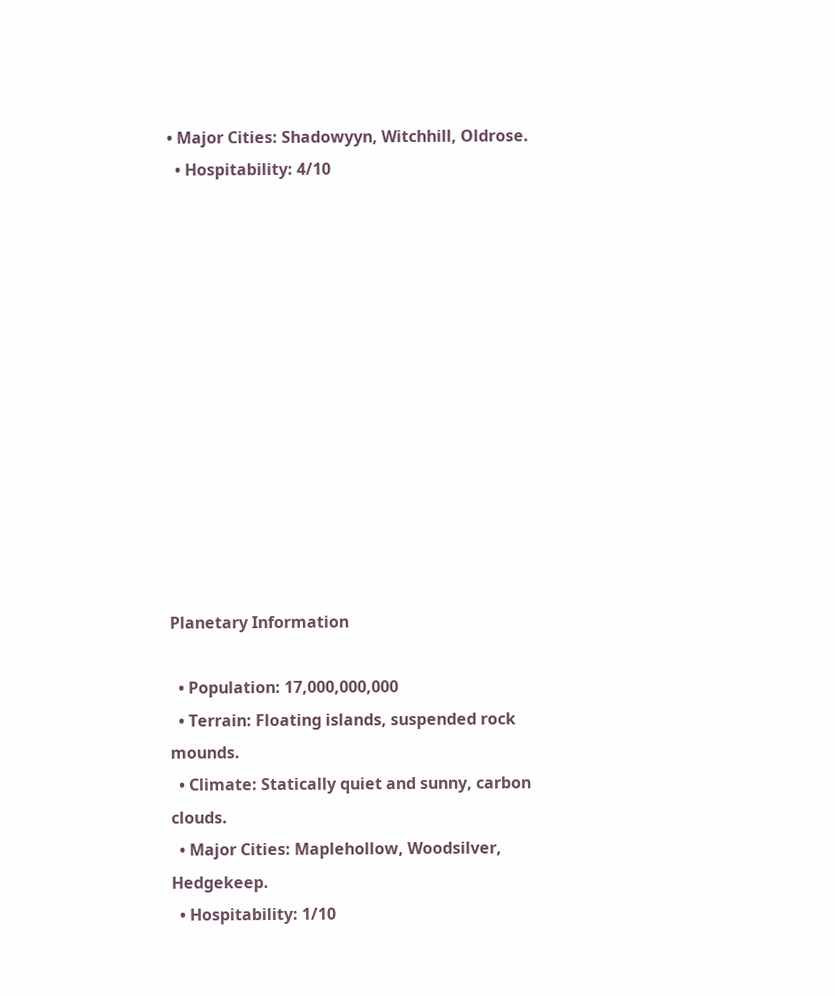• Major Cities: Shadowyyn, Witchhill, Oldrose.
  • Hospitability: 4/10













Planetary Information

  • Population: 17,000,000,000
  • Terrain: Floating islands, suspended rock mounds.
  • Climate: Statically quiet and sunny, carbon clouds.
  • Major Cities: Maplehollow, Woodsilver, Hedgekeep.
  • Hospitability: 1/10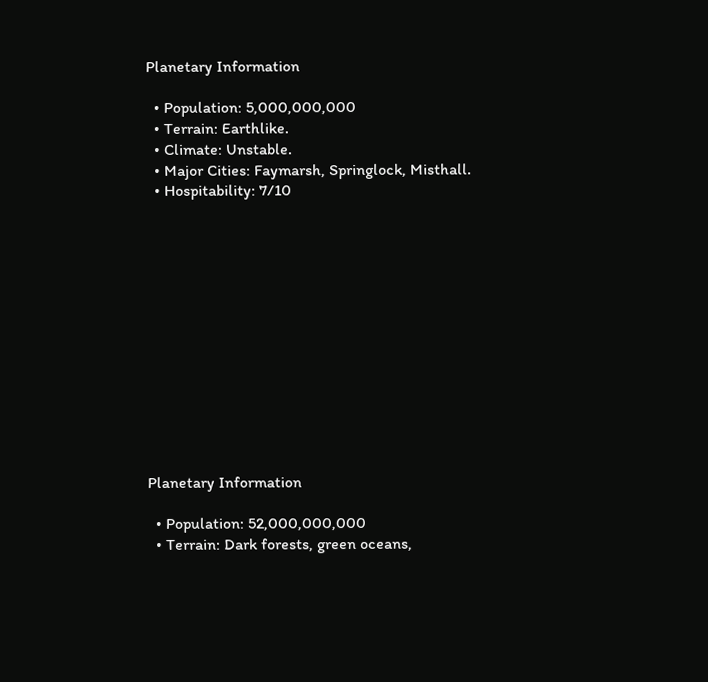Planetary Information

  • Population: 5,000,000,000
  • Terrain: Earthlike.
  • Climate: Unstable.
  • Major Cities: Faymarsh, Springlock, Misthall.
  • Hospitability: 7/10













Planetary Information

  • Population: 52,000,000,000
  • Terrain: Dark forests, green oceans,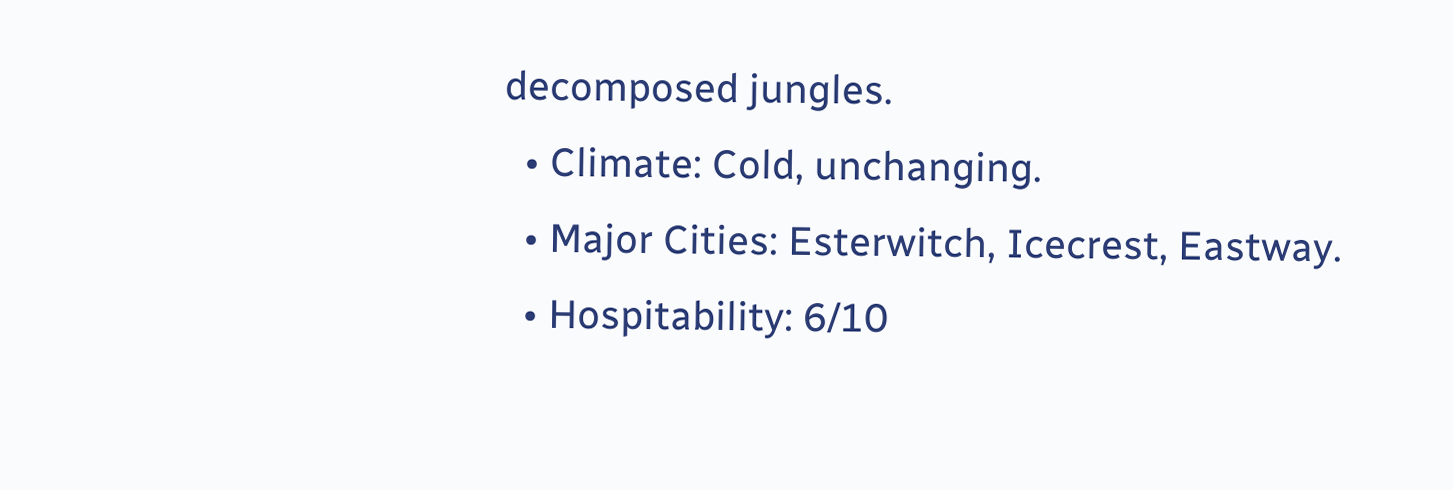decomposed jungles.
  • Climate: Cold, unchanging.
  • Major Cities: Esterwitch, Icecrest, Eastway.
  • Hospitability: 6/10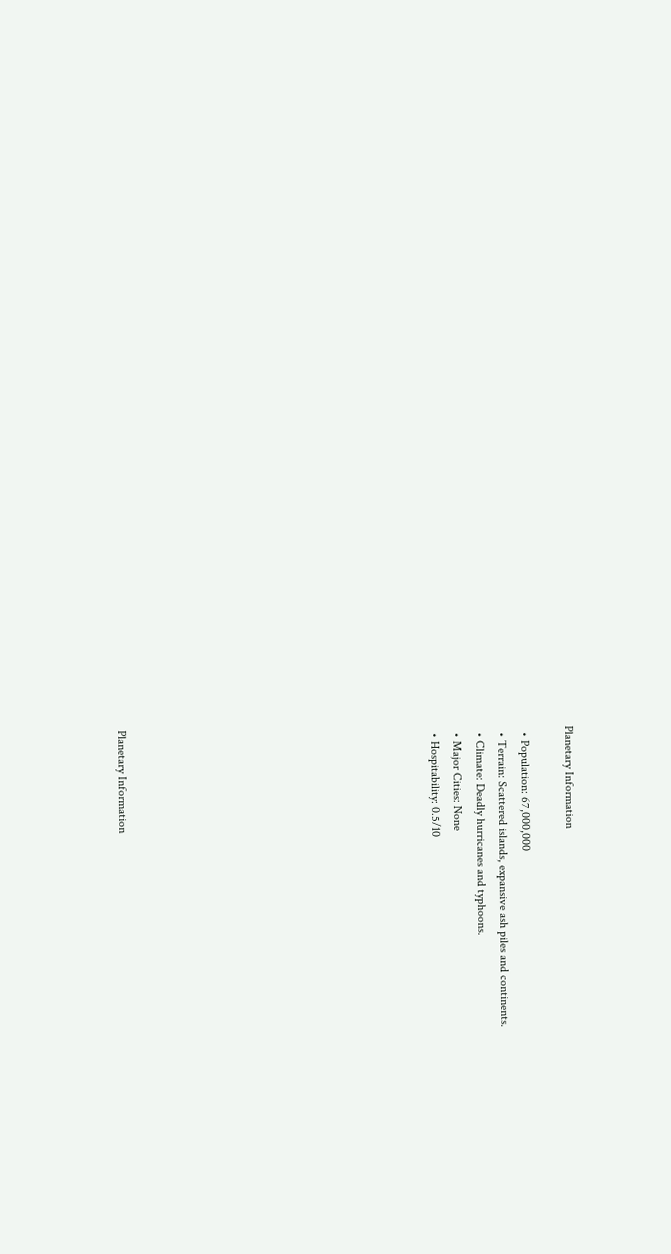Planetary Information

  • Population: 67,000,000
  • Terrain: Scattered islands, expansive ash piles and continents.
  • Climate: Deadly hurricanes and typhoons.
  • Major Cities: None
  • Hospitability: 0.5/10













Planetary Information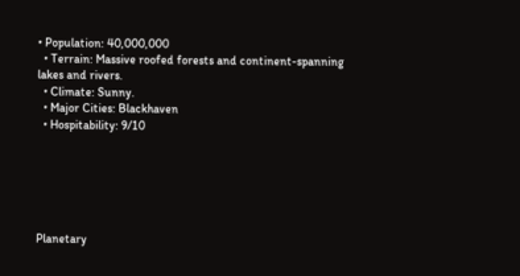• Population: 40,000,000
  • Terrain: Massive roofed forests and continent-spanning lakes and rivers.
  • Climate: Sunny.
  • Major Cities: Blackhaven
  • Hospitability: 9/10






Planetary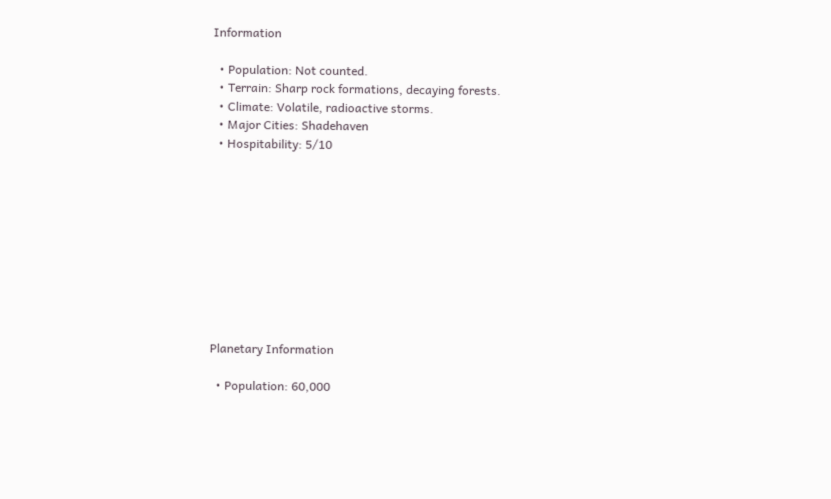Information

  • Population: Not counted.
  • Terrain: Sharp rock formations, decaying forests.
  • Climate: Volatile, radioactive storms.
  • Major Cities: Shadehaven
  • Hospitability: 5/10










Planetary Information

  • Population: 60,000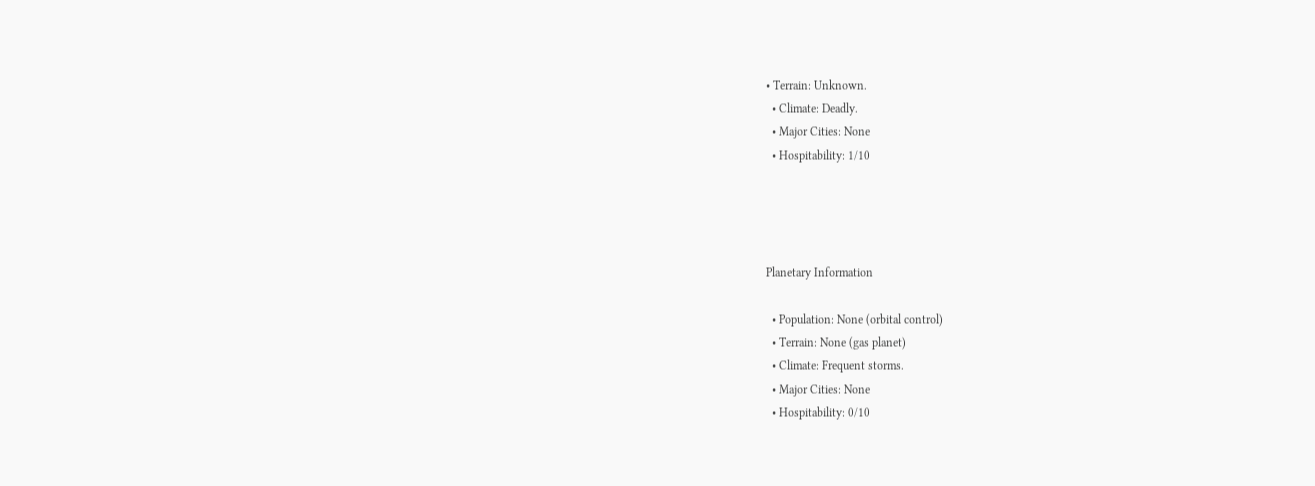• Terrain: Unknown.
  • Climate: Deadly.
  • Major Cities: None
  • Hospitability: 1/10




Planetary Information

  • Population: None (orbital control)
  • Terrain: None (gas planet)
  • Climate: Frequent storms.
  • Major Cities: None
  • Hospitability: 0/10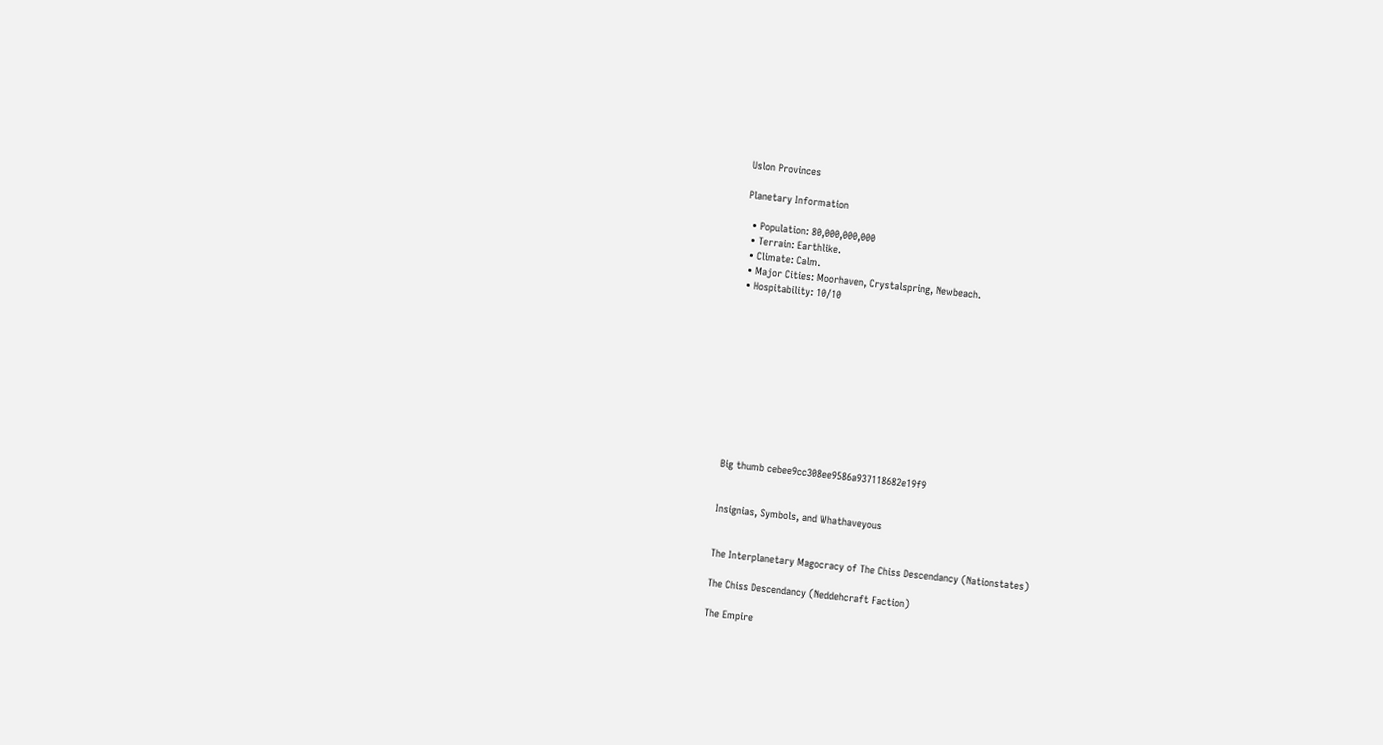Uslon Provinces

Planetary Information

  • Population: 80,000,000,000
  • Terrain: Earthlike.
  • Climate: Calm.
  • Major Cities: Moorhaven, Crystalspring, Newbeach.
  • Hospitability: 10/10











Big thumb cebee9cc308ee9586a937118682e19f9


Insignias, Symbols, and Whathaveyous


The Interplanetary Magocracy of The Chiss Descendancy (Nationstates)

The Chiss Descendancy (Neddehcraft Faction)

The Empire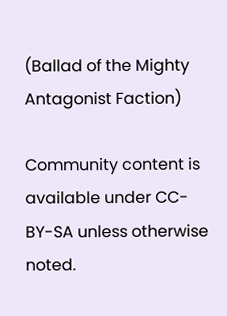(Ballad of the Mighty Antagonist Faction)

Community content is available under CC-BY-SA unless otherwise noted.